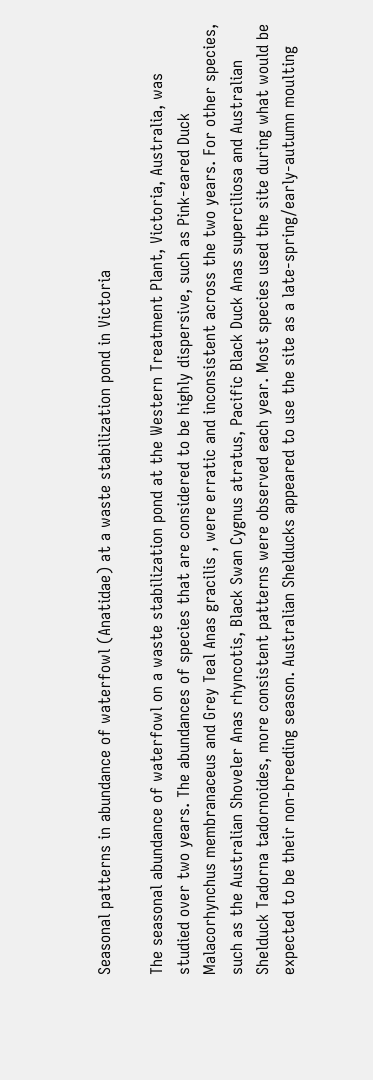Seasonal patterns in abundance of waterfowl (Anatidae) at a waste stabilization pond in Victoria

The seasonal abundance of waterfowl on a waste stabilization pond at the Western Treatment Plant, Victoria, Australia, was studied over two years. The abundances of species that are considered to be highly dispersive, such as Pink-eared Duck Malacorhynchus membranaceus and Grey Teal Anas gracilis , were erratic and inconsistent across the two years. For other species, such as the Australian Shoveler Anas rhyncotis, Black Swan Cygnus atratus, Pacific Black Duck Anas superciliosa and Australian Shelduck Tadorna tadornoides, more consistent patterns were observed each year. Most species used the site during what would be expected to be their non-breeding season. Australian Shelducks appeared to use the site as a late-spring/early-autumn moulting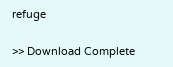refuge

>> Download Complete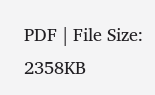PDF | File Size: 2358KB